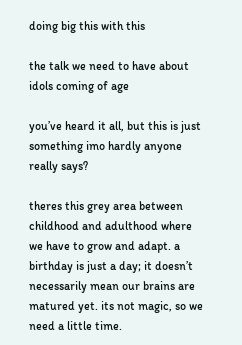doing big this with this

the talk we need to have about idols coming of age

you’ve heard it all, but this is just something imo hardly anyone really says?

theres this grey area between childhood and adulthood where we have to grow and adapt. a birthday is just a day; it doesn’t necessarily mean our brains are matured yet. its not magic, so we need a little time.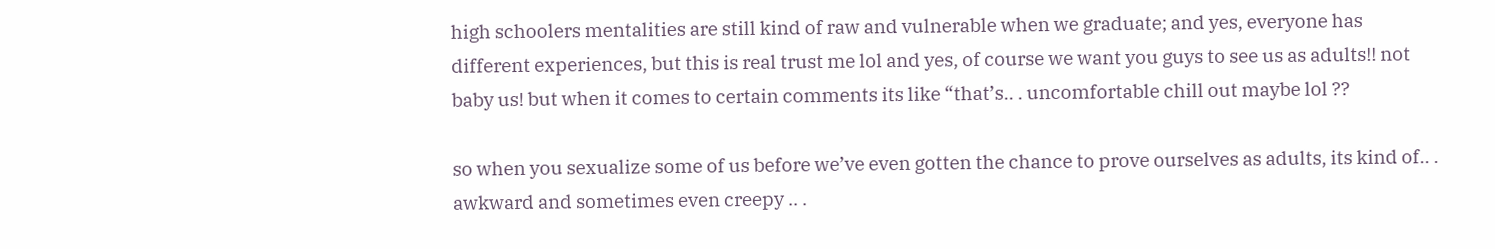high schoolers mentalities are still kind of raw and vulnerable when we graduate; and yes, everyone has different experiences, but this is real trust me lol and yes, of course we want you guys to see us as adults!! not baby us! but when it comes to certain comments its like “that’s.. . uncomfortable chill out maybe lol ??

so when you sexualize some of us before we’ve even gotten the chance to prove ourselves as adults, its kind of.. . awkward and sometimes even creepy .. .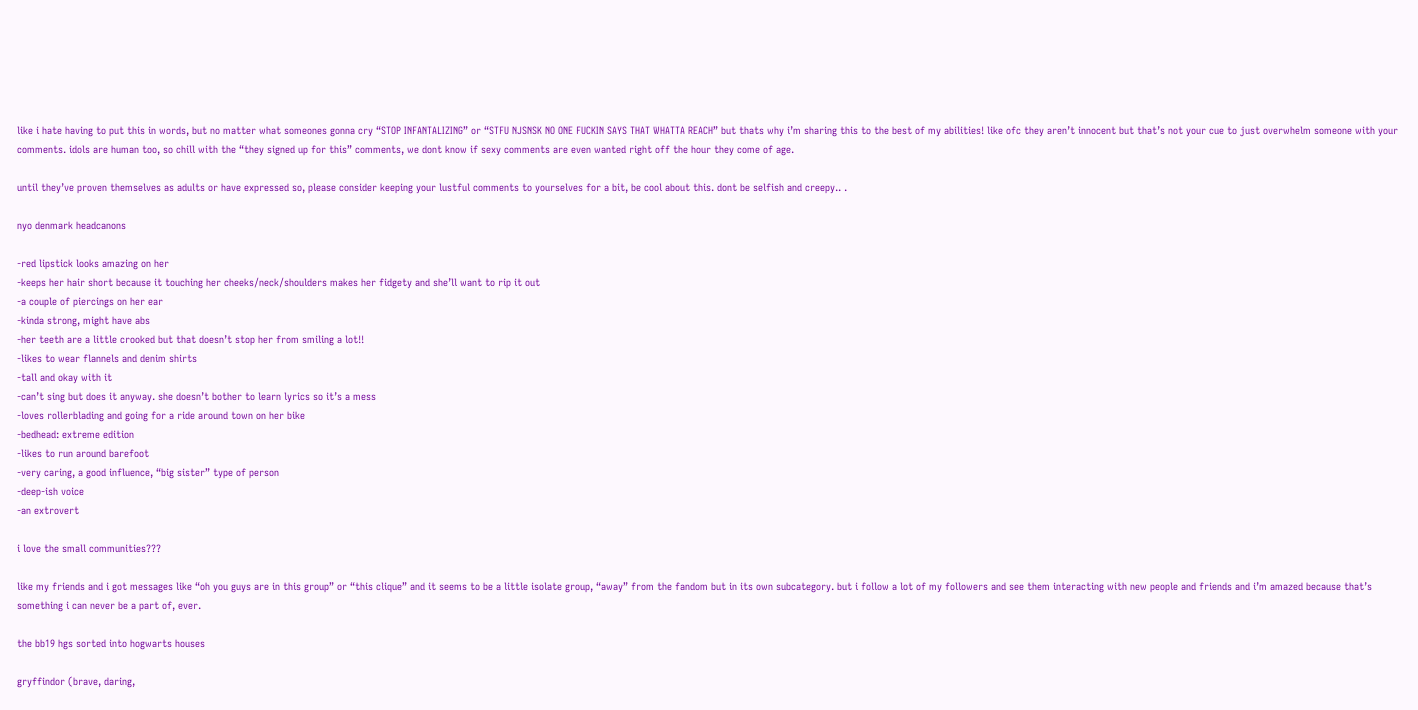like i hate having to put this in words, but no matter what someones gonna cry “STOP INFANTALIZING” or “STFU NJSNSK NO ONE FUCKIN SAYS THAT WHATTA REACH” but thats why i’m sharing this to the best of my abilities! like ofc they aren’t innocent but that’s not your cue to just overwhelm someone with your comments. idols are human too, so chill with the “they signed up for this” comments, we dont know if sexy comments are even wanted right off the hour they come of age.

until they’ve proven themselves as adults or have expressed so, please consider keeping your lustful comments to yourselves for a bit, be cool about this. dont be selfish and creepy.. .

nyo denmark headcanons

-red lipstick looks amazing on her
-keeps her hair short because it touching her cheeks/neck/shoulders makes her fidgety and she’ll want to rip it out
-a couple of piercings on her ear
-kinda strong, might have abs
-her teeth are a little crooked but that doesn’t stop her from smiling a lot!!
-likes to wear flannels and denim shirts
-tall and okay with it
-can’t sing but does it anyway. she doesn’t bother to learn lyrics so it’s a mess
-loves rollerblading and going for a ride around town on her bike
-bedhead: extreme edition
-likes to run around barefoot
-very caring, a good influence, “big sister” type of person
-deep-ish voice
-an extrovert

i love the small communities???

like my friends and i got messages like “oh you guys are in this group” or “this clique” and it seems to be a little isolate group, “away” from the fandom but in its own subcategory. but i follow a lot of my followers and see them interacting with new people and friends and i’m amazed because that’s something i can never be a part of, ever.

the bb19 hgs sorted into hogwarts houses

gryffindor (brave, daring,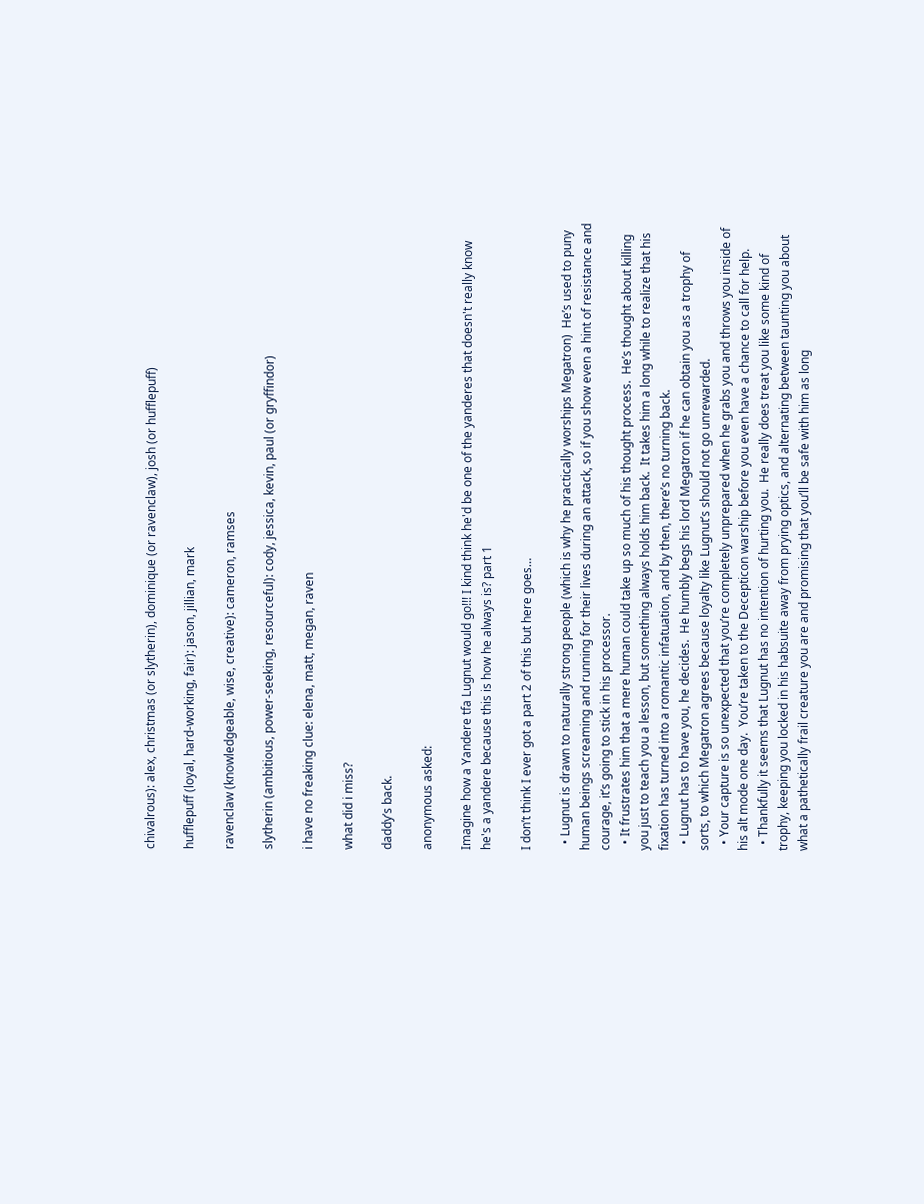chivalrous): alex, christmas (or slytherin), dominique (or ravenclaw), josh (or hufflepuff)

hufflepuff (loyal, hard-working, fair): jason, jillian, mark

ravenclaw (knowledgeable, wise, creative): cameron, ramses

slytherin (ambitious, power-seeking, resourceful): cody, jessica, kevin, paul (or gryffindor)

i have no freaking clue: elena, matt, megan, raven

what did i miss?

daddy’s back.

anonymous asked:

Imagine how a Yandere tfa Lugnut would go!!! I kind think he'd be one of the yanderes that doesn't really know he's a yandere because this is how he always is? part 1

I don’t think I ever got a part 2 of this but here goes…

  • Lugnut is drawn to naturally strong people (which is why he practically worships Megatron)  He’s used to puny human beings screaming and running for their lives during an attack, so if you show even a hint of resistance and courage, it’s going to stick in his processor.
  • It frustrates him that a mere human could take up so much of his thought process.  He’s thought about killing you just to teach you a lesson, but something always holds him back.  It takes him a long while to realize that his fixation has turned into a romantic infatuation, and by then, there’s no turning back.
  • Lugnut has to have you, he decides.  He humbly begs his lord Megatron if he can obtain you as a trophy of sorts, to which Megatron agrees because loyalty like Lugnut’s should not go unrewarded.
  • Your capture is so unexpected that you’re completely unprepared when he grabs you and throws you inside of his alt mode one day.  You’re taken to the Decepticon warship before you even have a chance to call for help.
  • Thankfully it seems that Lugnut has no intention of hurting you.  He really does treat you like some kind of trophy, keeping you locked in his habsuite away from prying optics, and alternating between taunting you about what a pathetically frail creature you are and promising that you’ll be safe with him as long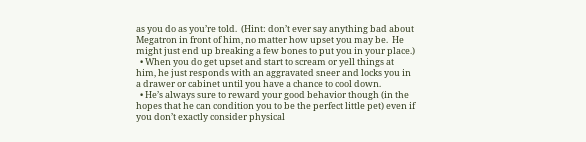as you do as you’re told.  (Hint: don’t ever say anything bad about Megatron in front of him, no matter how upset you may be.  He might just end up breaking a few bones to put you in your place.)
  • When you do get upset and start to scream or yell things at him, he just responds with an aggravated sneer and locks you in a drawer or cabinet until you have a chance to cool down.
  • He’s always sure to reward your good behavior though (in the hopes that he can condition you to be the perfect little pet) even if you don’t exactly consider physical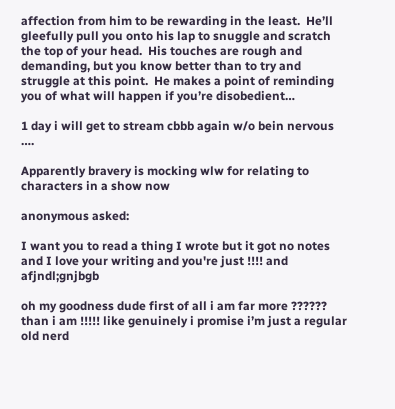affection from him to be rewarding in the least.  He’ll gleefully pull you onto his lap to snuggle and scratch the top of your head.  His touches are rough and demanding, but you know better than to try and struggle at this point.  He makes a point of reminding you of what will happen if you’re disobedient…

1 day i will get to stream cbbb again w/o bein nervous ….

Apparently bravery is mocking wlw for relating to characters in a show now

anonymous asked:

I want you to read a thing I wrote but it got no notes and I love your writing and you're just !!!! and afjndl;gnjbgb

oh my goodness dude first of all i am far more ?????? than i am !!!!! like genuinely i promise i’m just a regular old nerd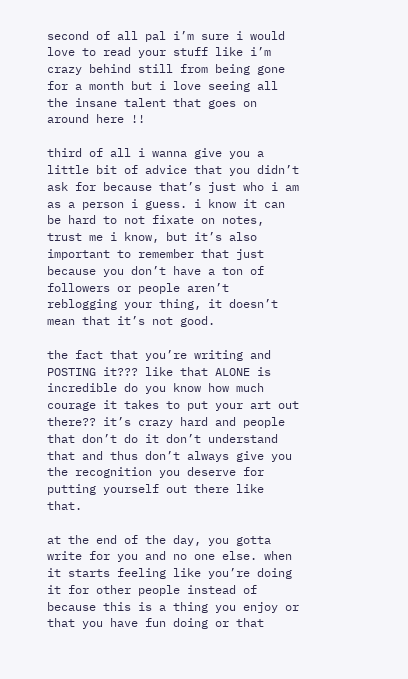second of all pal i’m sure i would love to read your stuff like i’m crazy behind still from being gone for a month but i love seeing all the insane talent that goes on around here !!

third of all i wanna give you a little bit of advice that you didn’t ask for because that’s just who i am as a person i guess. i know it can be hard to not fixate on notes, trust me i know, but it’s also important to remember that just because you don’t have a ton of followers or people aren’t reblogging your thing, it doesn’t mean that it’s not good.

the fact that you’re writing and POSTING it??? like that ALONE is incredible do you know how much courage it takes to put your art out there?? it’s crazy hard and people that don’t do it don’t understand that and thus don’t always give you the recognition you deserve for putting yourself out there like that.

at the end of the day, you gotta write for you and no one else. when it starts feeling like you’re doing it for other people instead of because this is a thing you enjoy or that you have fun doing or that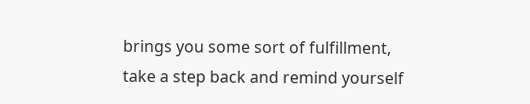brings you some sort of fulfillment, take a step back and remind yourself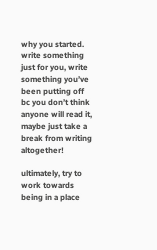why you started. write something just for you, write something you’ve been putting off bc you don’t think anyone will read it, maybe just take a break from writing altogether!

ultimately, try to work towards being in a place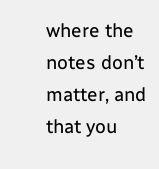where the notes don’t matter, and that you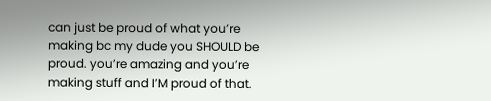can just be proud of what you’re making bc my dude you SHOULD be proud. you’re amazing and you’re making stuff and I’M proud of that.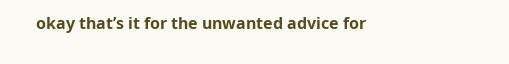okay that’s it for the unwanted advice for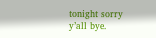tonight sorry y’all bye.